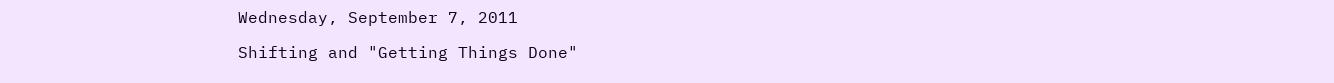Wednesday, September 7, 2011

Shifting and "Getting Things Done"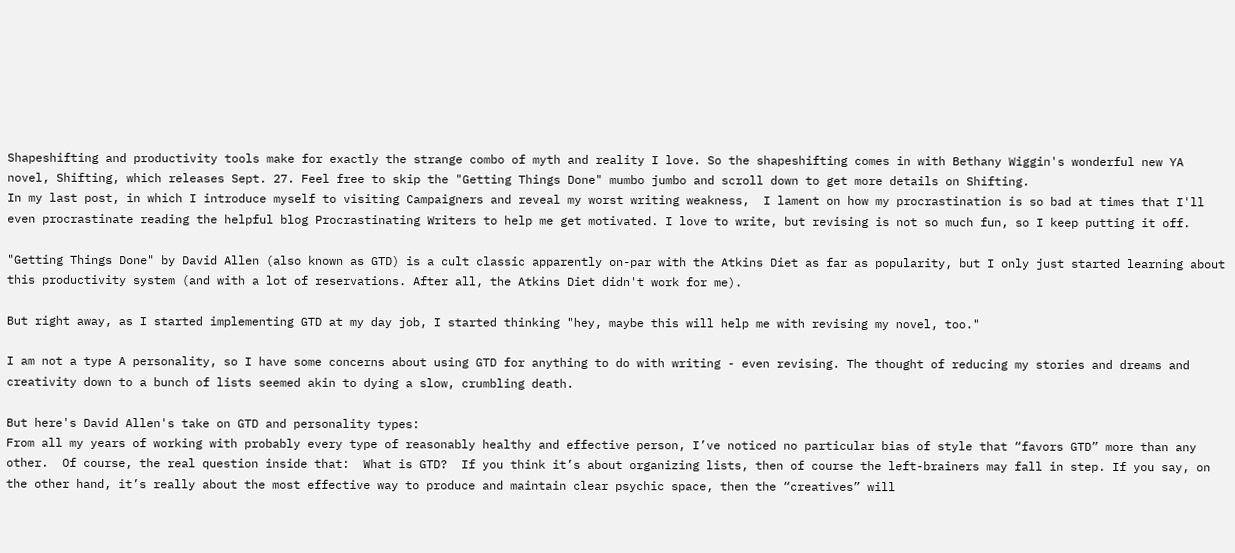Shapeshifting and productivity tools make for exactly the strange combo of myth and reality I love. So the shapeshifting comes in with Bethany Wiggin's wonderful new YA novel, Shifting, which releases Sept. 27. Feel free to skip the "Getting Things Done" mumbo jumbo and scroll down to get more details on Shifting.
In my last post, in which I introduce myself to visiting Campaigners and reveal my worst writing weakness,  I lament on how my procrastination is so bad at times that I'll even procrastinate reading the helpful blog Procrastinating Writers to help me get motivated. I love to write, but revising is not so much fun, so I keep putting it off.

"Getting Things Done" by David Allen (also known as GTD) is a cult classic apparently on-par with the Atkins Diet as far as popularity, but I only just started learning about this productivity system (and with a lot of reservations. After all, the Atkins Diet didn't work for me).

But right away, as I started implementing GTD at my day job, I started thinking "hey, maybe this will help me with revising my novel, too."

I am not a type A personality, so I have some concerns about using GTD for anything to do with writing - even revising. The thought of reducing my stories and dreams and creativity down to a bunch of lists seemed akin to dying a slow, crumbling death.

But here's David Allen's take on GTD and personality types:
From all my years of working with probably every type of reasonably healthy and effective person, I’ve noticed no particular bias of style that “favors GTD” more than any other.  Of course, the real question inside that:  What is GTD?  If you think it’s about organizing lists, then of course the left-brainers may fall in step. If you say, on the other hand, it’s really about the most effective way to produce and maintain clear psychic space, then the “creatives” will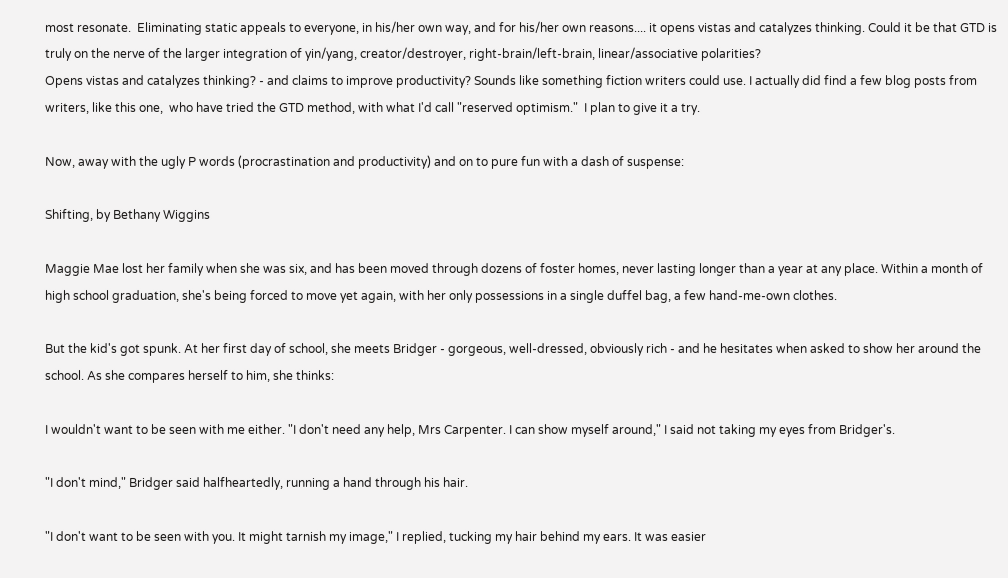most resonate.  Eliminating static appeals to everyone, in his/her own way, and for his/her own reasons.... it opens vistas and catalyzes thinking. Could it be that GTD is truly on the nerve of the larger integration of yin/yang, creator/destroyer, right-brain/left-brain, linear/associative polarities?
Opens vistas and catalyzes thinking? - and claims to improve productivity? Sounds like something fiction writers could use. I actually did find a few blog posts from writers, like this one,  who have tried the GTD method, with what I'd call "reserved optimism."  I plan to give it a try.

Now, away with the ugly P words (procrastination and productivity) and on to pure fun with a dash of suspense:

Shifting, by Bethany Wiggins

Maggie Mae lost her family when she was six, and has been moved through dozens of foster homes, never lasting longer than a year at any place. Within a month of high school graduation, she's being forced to move yet again, with her only possessions in a single duffel bag, a few hand-me-own clothes.

But the kid's got spunk. At her first day of school, she meets Bridger - gorgeous, well-dressed, obviously rich - and he hesitates when asked to show her around the school. As she compares herself to him, she thinks:

I wouldn't want to be seen with me either. "I don't need any help, Mrs Carpenter. I can show myself around," I said not taking my eyes from Bridger's.

"I don't mind," Bridger said halfheartedly, running a hand through his hair.

"I don't want to be seen with you. It might tarnish my image," I replied, tucking my hair behind my ears. It was easier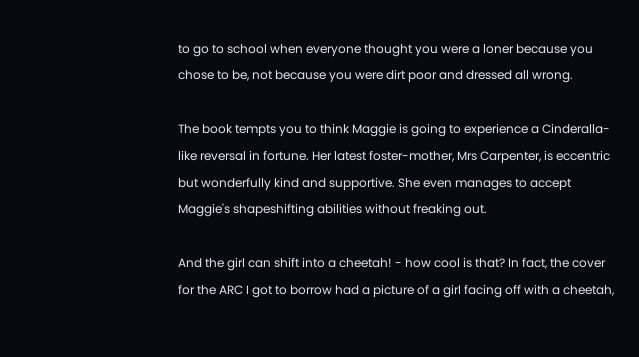to go to school when everyone thought you were a loner because you chose to be, not because you were dirt poor and dressed all wrong.

The book tempts you to think Maggie is going to experience a Cinderalla-like reversal in fortune. Her latest foster-mother, Mrs Carpenter, is eccentric but wonderfully kind and supportive. She even manages to accept Maggie's shapeshifting abilities without freaking out.

And the girl can shift into a cheetah! - how cool is that? In fact, the cover for the ARC I got to borrow had a picture of a girl facing off with a cheetah,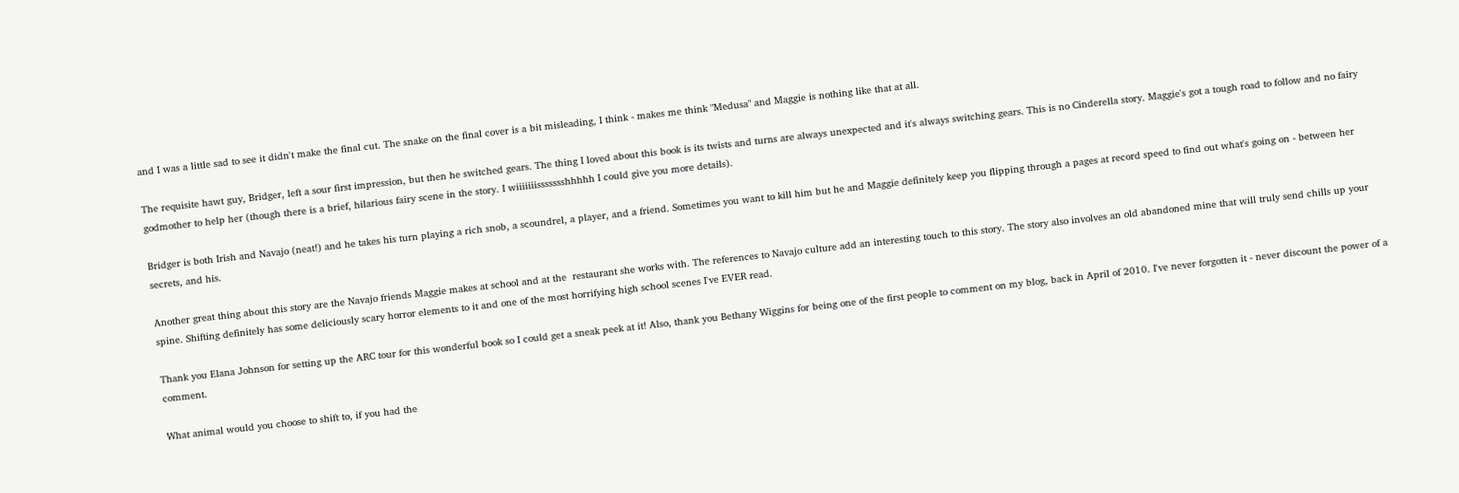and I was a little sad to see it didn't make the final cut. The snake on the final cover is a bit misleading, I think - makes me think "Medusa" and Maggie is nothing like that at all.

The requisite hawt guy, Bridger, left a sour first impression, but then he switched gears. The thing I loved about this book is its twists and turns are always unexpected and it's always switching gears. This is no Cinderella story. Maggie's got a tough road to follow and no fairy godmother to help her (though there is a brief, hilarious fairy scene in the story. I wiiiiiiissssssshhhhh I could give you more details).

Bridger is both Irish and Navajo (neat!) and he takes his turn playing a rich snob, a scoundrel, a player, and a friend. Sometimes you want to kill him but he and Maggie definitely keep you flipping through a pages at record speed to find out what's going on - between her secrets, and his.

Another great thing about this story are the Navajo friends Maggie makes at school and at the  restaurant she works with. The references to Navajo culture add an interesting touch to this story. The story also involves an old abandoned mine that will truly send chills up your spine. Shifting definitely has some deliciously scary horror elements to it and one of the most horrifying high school scenes I've EVER read.

Thank you Elana Johnson for setting up the ARC tour for this wonderful book so I could get a sneak peek at it! Also, thank you Bethany Wiggins for being one of the first people to comment on my blog, back in April of 2010. I've never forgotten it - never discount the power of a comment.

What animal would you choose to shift to, if you had the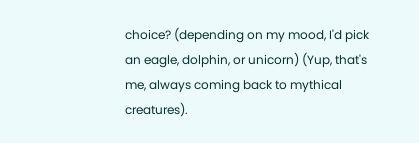choice? (depending on my mood, I'd pick an eagle, dolphin, or unicorn) (Yup, that's me, always coming back to mythical creatures).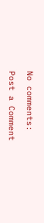No comments:

Post a Comment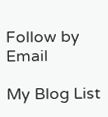Follow by Email

My Blog List